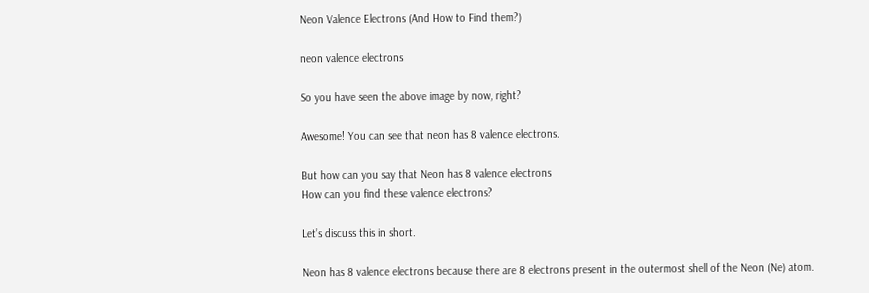Neon Valence Electrons (And How to Find them?)

neon valence electrons

So you have seen the above image by now, right?

Awesome! You can see that neon has 8 valence electrons.

But how can you say that Neon has 8 valence electrons
How can you find these valence electrons?

Let’s discuss this in short.

Neon has 8 valence electrons because there are 8 electrons present in the outermost shell of the Neon (Ne) atom.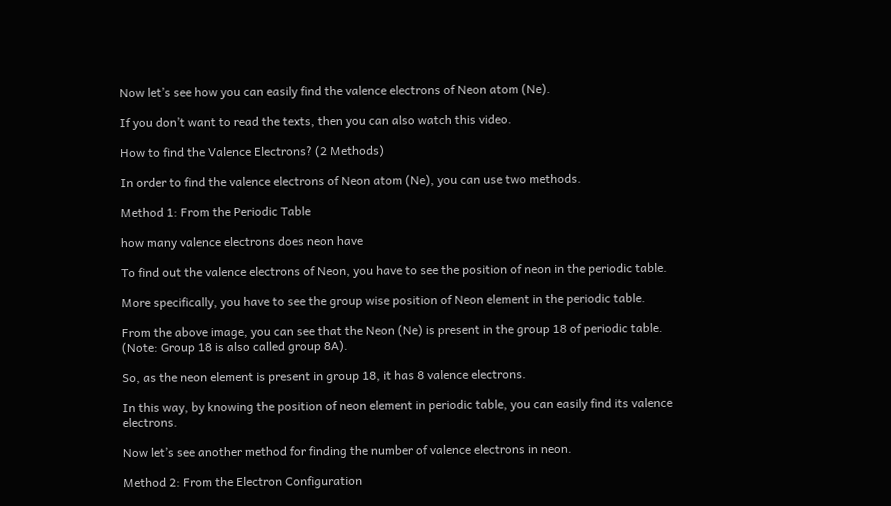Now let’s see how you can easily find the valence electrons of Neon atom (Ne).

If you don’t want to read the texts, then you can also watch this video.

How to find the Valence Electrons? (2 Methods)

In order to find the valence electrons of Neon atom (Ne), you can use two methods.

Method 1: From the Periodic Table

how many valence electrons does neon have

To find out the valence electrons of Neon, you have to see the position of neon in the periodic table.

More specifically, you have to see the group wise position of Neon element in the periodic table.

From the above image, you can see that the Neon (Ne) is present in the group 18 of periodic table.
(Note: Group 18 is also called group 8A).

So, as the neon element is present in group 18, it has 8 valence electrons.

In this way, by knowing the position of neon element in periodic table, you can easily find its valence electrons.

Now let’s see another method for finding the number of valence electrons in neon.

Method 2: From the Electron Configuration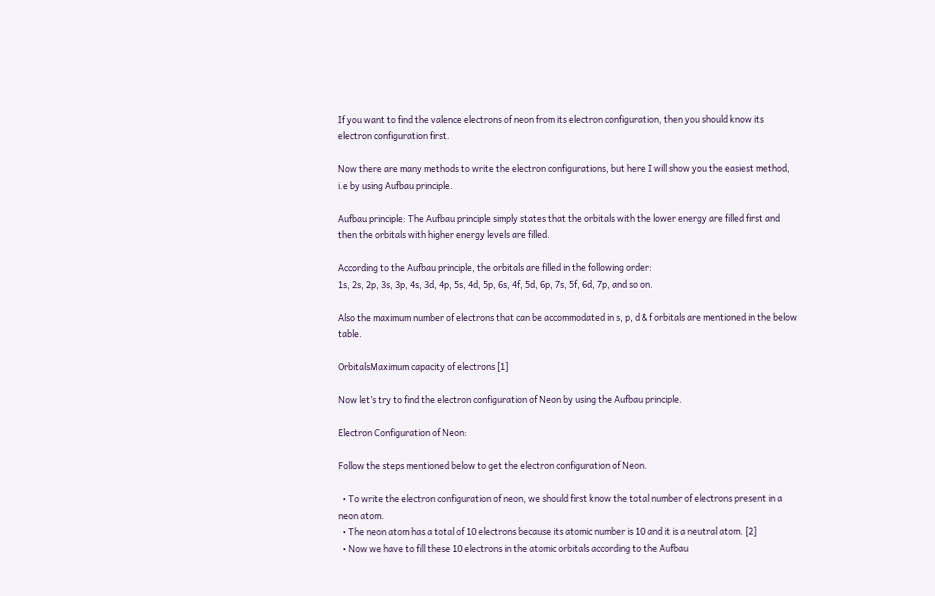If you want to find the valence electrons of neon from its electron configuration, then you should know its electron configuration first.

Now there are many methods to write the electron configurations, but here I will show you the easiest method, i.e by using Aufbau principle.

Aufbau principle: The Aufbau principle simply states that the orbitals with the lower energy are filled first and then the orbitals with higher energy levels are filled.

According to the Aufbau principle, the orbitals are filled in the following order:
1s, 2s, 2p, 3s, 3p, 4s, 3d, 4p, 5s, 4d, 5p, 6s, 4f, 5d, 6p, 7s, 5f, 6d, 7p, and so on.

Also the maximum number of electrons that can be accommodated in s, p, d & f orbitals are mentioned in the below table.

OrbitalsMaximum capacity of electrons [1]

Now let’s try to find the electron configuration of Neon by using the Aufbau principle.

Electron Configuration of Neon:

Follow the steps mentioned below to get the electron configuration of Neon.

  • To write the electron configuration of neon, we should first know the total number of electrons present in a neon atom.
  • The neon atom has a total of 10 electrons because its atomic number is 10 and it is a neutral atom. [2]
  • Now we have to fill these 10 electrons in the atomic orbitals according to the Aufbau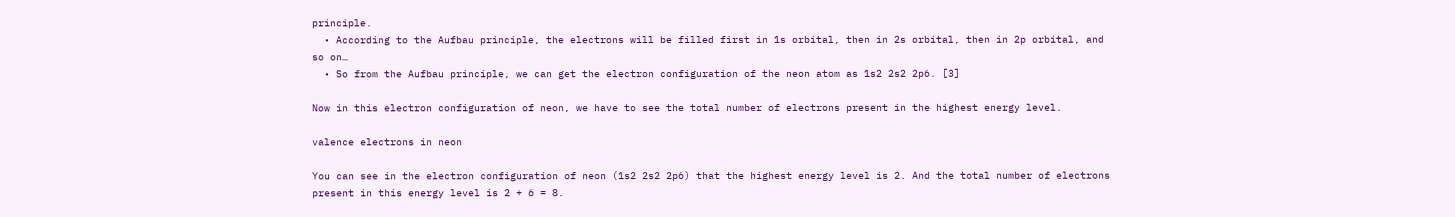principle.
  • According to the Aufbau principle, the electrons will be filled first in 1s orbital, then in 2s orbital, then in 2p orbital, and so on…
  • So from the Aufbau principle, we can get the electron configuration of the neon atom as 1s2 2s2 2p6. [3]

Now in this electron configuration of neon, we have to see the total number of electrons present in the highest energy level.

valence electrons in neon

You can see in the electron configuration of neon (1s2 2s2 2p6) that the highest energy level is 2. And the total number of electrons present in this energy level is 2 + 6 = 8.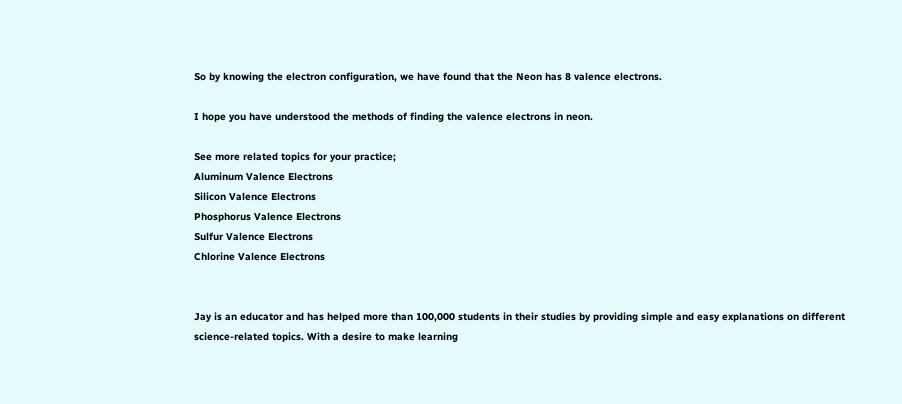So by knowing the electron configuration, we have found that the Neon has 8 valence electrons.

I hope you have understood the methods of finding the valence electrons in neon.

See more related topics for your practice;
Aluminum Valence Electrons
Silicon Valence Electrons
Phosphorus Valence Electrons
Sulfur Valence Electrons
Chlorine Valence Electrons


Jay is an educator and has helped more than 100,000 students in their studies by providing simple and easy explanations on different science-related topics. With a desire to make learning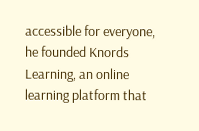accessible for everyone, he founded Knords Learning, an online learning platform that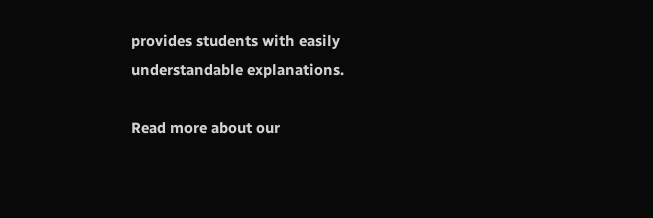provides students with easily understandable explanations.

Read more about our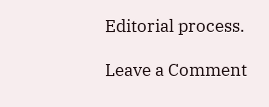Editorial process.

Leave a Comment